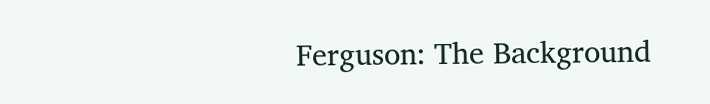Ferguson: The Background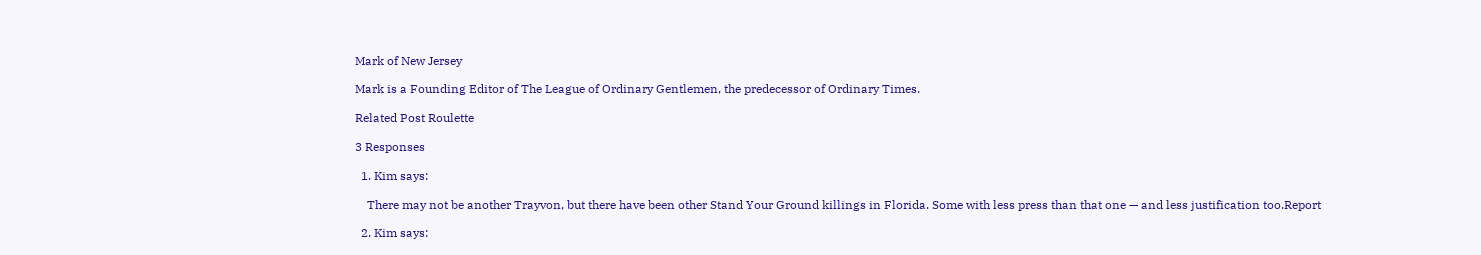Mark of New Jersey

Mark is a Founding Editor of The League of Ordinary Gentlemen, the predecessor of Ordinary Times.

Related Post Roulette

3 Responses

  1. Kim says:

    There may not be another Trayvon, but there have been other Stand Your Ground killings in Florida. Some with less press than that one — and less justification too.Report

  2. Kim says: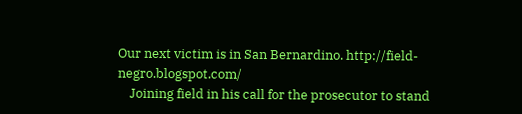Our next victim is in San Bernardino. http://field-negro.blogspot.com/
    Joining field in his call for the prosecutor to stand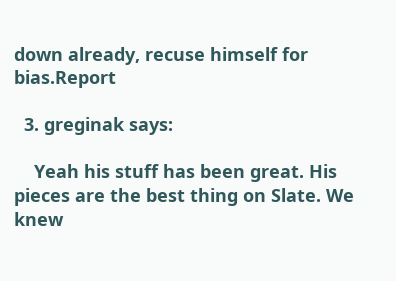down already, recuse himself for bias.Report

  3. greginak says:

    Yeah his stuff has been great. His pieces are the best thing on Slate. We knew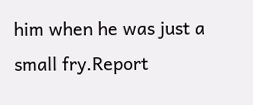him when he was just a small fry.Report